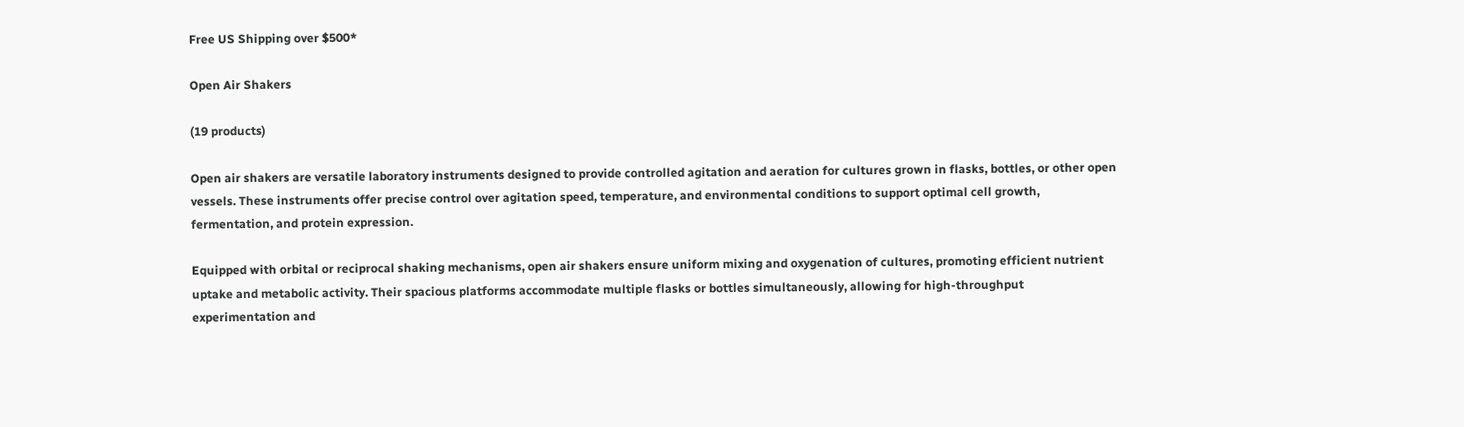Free US Shipping over $500*

Open Air Shakers

(19 products)

Open air shakers are versatile laboratory instruments designed to provide controlled agitation and aeration for cultures grown in flasks, bottles, or other open vessels. These instruments offer precise control over agitation speed, temperature, and environmental conditions to support optimal cell growth, fermentation, and protein expression.

Equipped with orbital or reciprocal shaking mechanisms, open air shakers ensure uniform mixing and oxygenation of cultures, promoting efficient nutrient uptake and metabolic activity. Their spacious platforms accommodate multiple flasks or bottles simultaneously, allowing for high-throughput experimentation and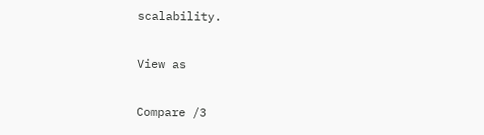scalability.

View as

Compare /3